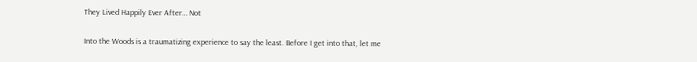They Lived Happily Ever After… Not

Into the Woods is a traumatizing experience to say the least. Before I get into that, let me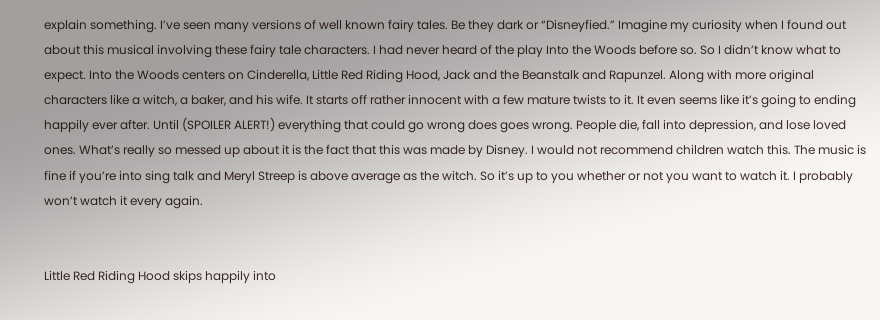explain something. I’ve seen many versions of well known fairy tales. Be they dark or “Disneyfied.” Imagine my curiosity when I found out about this musical involving these fairy tale characters. I had never heard of the play Into the Woods before so. So I didn’t know what to expect. Into the Woods centers on Cinderella, Little Red Riding Hood, Jack and the Beanstalk and Rapunzel. Along with more original characters like a witch, a baker, and his wife. It starts off rather innocent with a few mature twists to it. It even seems like it’s going to ending happily ever after. Until (SPOILER ALERT!) everything that could go wrong does goes wrong. People die, fall into depression, and lose loved ones. What’s really so messed up about it is the fact that this was made by Disney. I would not recommend children watch this. The music is fine if you’re into sing talk and Meryl Streep is above average as the witch. So it’s up to you whether or not you want to watch it. I probably won’t watch it every again.


Little Red Riding Hood skips happily into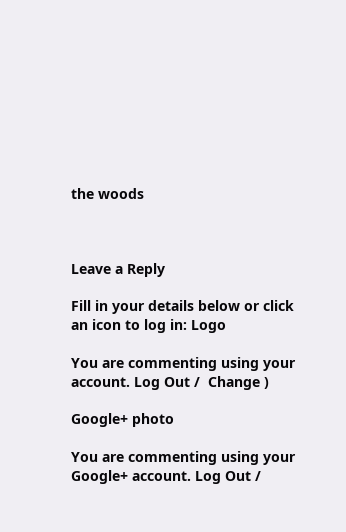the woods



Leave a Reply

Fill in your details below or click an icon to log in: Logo

You are commenting using your account. Log Out /  Change )

Google+ photo

You are commenting using your Google+ account. Log Out /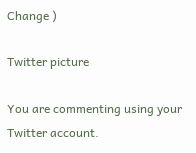Change )

Twitter picture

You are commenting using your Twitter account.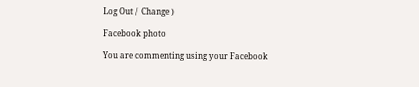Log Out /  Change )

Facebook photo

You are commenting using your Facebook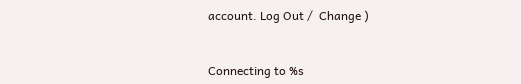account. Log Out /  Change )


Connecting to %s